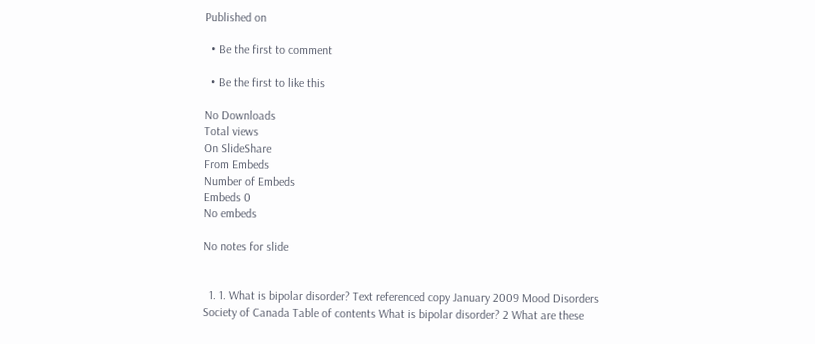Published on

  • Be the first to comment

  • Be the first to like this

No Downloads
Total views
On SlideShare
From Embeds
Number of Embeds
Embeds 0
No embeds

No notes for slide


  1. 1. What is bipolar disorder? Text referenced copy January 2009 Mood Disorders Society of Canada Table of contents What is bipolar disorder? 2 What are these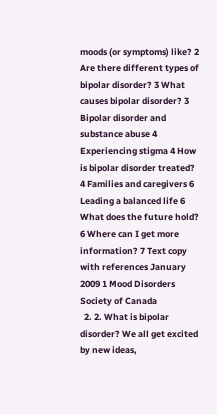moods (or symptoms) like? 2 Are there different types of bipolar disorder? 3 What causes bipolar disorder? 3 Bipolar disorder and substance abuse 4 Experiencing stigma 4 How is bipolar disorder treated? 4 Families and caregivers 6 Leading a balanced life 6 What does the future hold? 6 Where can I get more information? 7 Text copy with references January 2009 1 Mood Disorders Society of Canada
  2. 2. What is bipolar disorder? We all get excited by new ideas,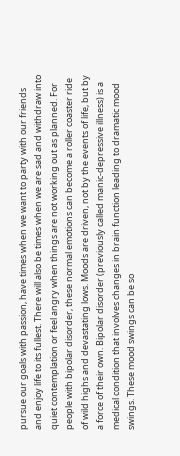pursue our goals with passion, have times when we want to party with our friends and enjoy life to its fullest. There will also be times when we are sad and withdraw into quiet contemplation or feel angry when things are not working out as planned. For people with bipolar disorder, these normal emotions can become a roller coaster ride of wild highs and devastating lows. Moods are driven, not by the events of life, but by a force of their own. Bipolar disorder (previously called manic-depressive illness) is a medical condition that involves changes in brain function leading to dramatic mood swings. These mood swings can be so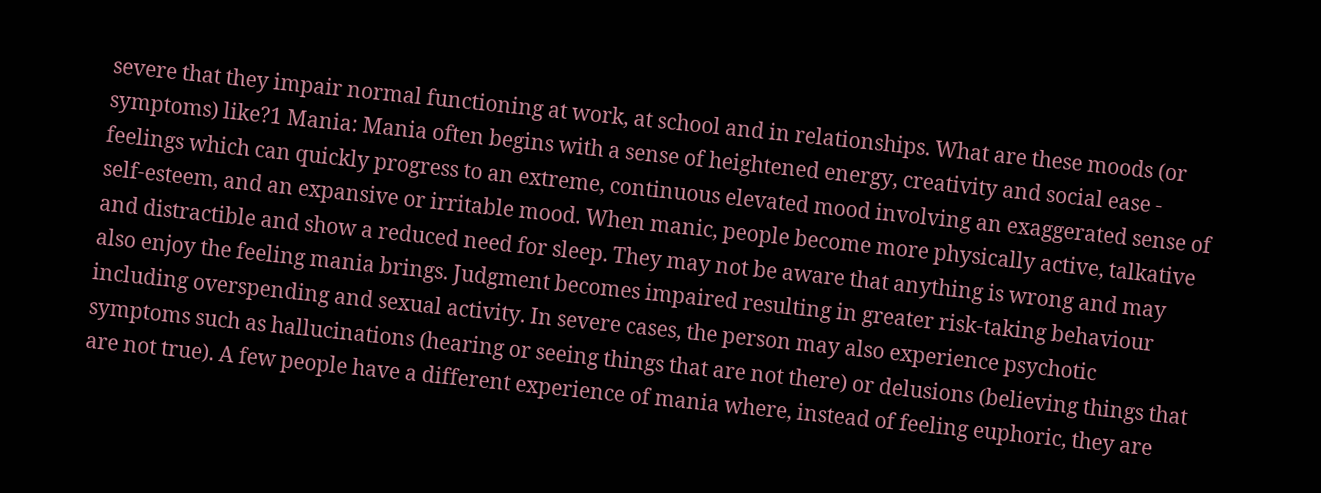severe that they impair normal functioning at work, at school and in relationships. What are these moods (or symptoms) like?1 Mania: Mania often begins with a sense of heightened energy, creativity and social ease - feelings which can quickly progress to an extreme, continuous elevated mood involving an exaggerated sense of self-esteem, and an expansive or irritable mood. When manic, people become more physically active, talkative and distractible and show a reduced need for sleep. They may not be aware that anything is wrong and may also enjoy the feeling mania brings. Judgment becomes impaired resulting in greater risk-taking behaviour including overspending and sexual activity. In severe cases, the person may also experience psychotic symptoms such as hallucinations (hearing or seeing things that are not there) or delusions (believing things that are not true). A few people have a different experience of mania where, instead of feeling euphoric, they are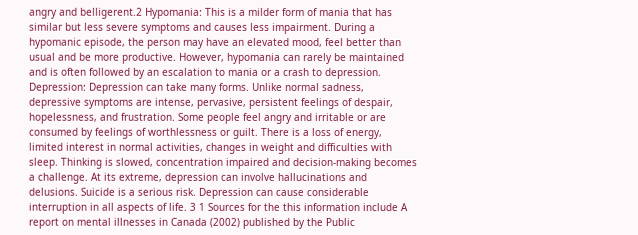angry and belligerent.2 Hypomania: This is a milder form of mania that has similar but less severe symptoms and causes less impairment. During a hypomanic episode, the person may have an elevated mood, feel better than usual and be more productive. However, hypomania can rarely be maintained and is often followed by an escalation to mania or a crash to depression. Depression: Depression can take many forms. Unlike normal sadness, depressive symptoms are intense, pervasive, persistent feelings of despair, hopelessness, and frustration. Some people feel angry and irritable or are consumed by feelings of worthlessness or guilt. There is a loss of energy, limited interest in normal activities, changes in weight and difficulties with sleep. Thinking is slowed, concentration impaired and decision-making becomes a challenge. At its extreme, depression can involve hallucinations and delusions. Suicide is a serious risk. Depression can cause considerable interruption in all aspects of life. 3 1 Sources for the this information include A report on mental illnesses in Canada (2002) published by the Public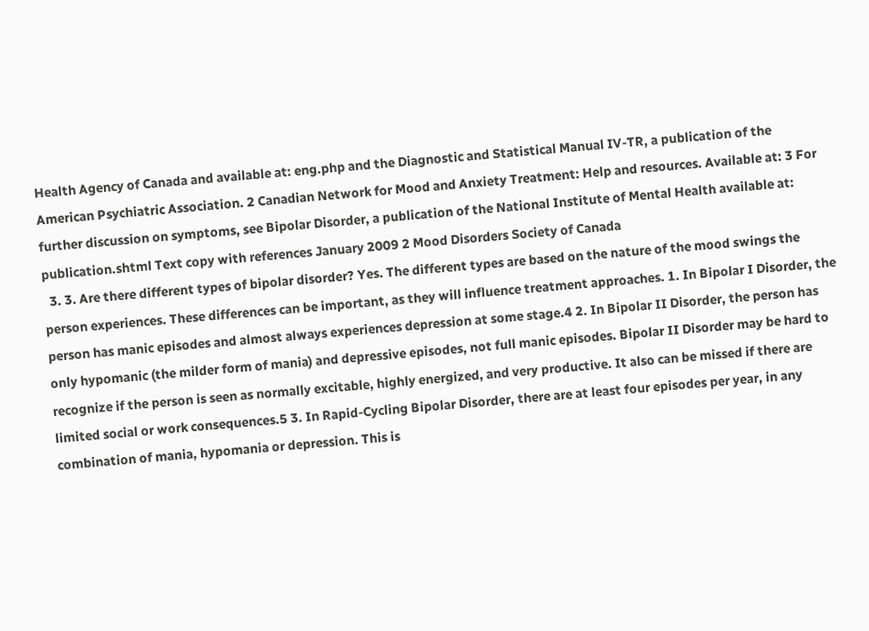Health Agency of Canada and available at: eng.php and the Diagnostic and Statistical Manual IV-TR, a publication of the American Psychiatric Association. 2 Canadian Network for Mood and Anxiety Treatment: Help and resources. Available at: 3 For further discussion on symptoms, see Bipolar Disorder, a publication of the National Institute of Mental Health available at: publication.shtml Text copy with references January 2009 2 Mood Disorders Society of Canada
  3. 3. Are there different types of bipolar disorder? Yes. The different types are based on the nature of the mood swings the person experiences. These differences can be important, as they will influence treatment approaches. 1. In Bipolar I Disorder, the person has manic episodes and almost always experiences depression at some stage.4 2. In Bipolar II Disorder, the person has only hypomanic (the milder form of mania) and depressive episodes, not full manic episodes. Bipolar II Disorder may be hard to recognize if the person is seen as normally excitable, highly energized, and very productive. It also can be missed if there are limited social or work consequences.5 3. In Rapid-Cycling Bipolar Disorder, there are at least four episodes per year, in any combination of mania, hypomania or depression. This is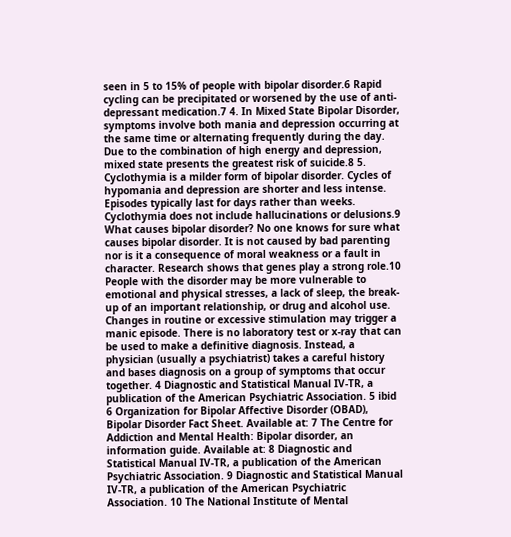seen in 5 to 15% of people with bipolar disorder.6 Rapid cycling can be precipitated or worsened by the use of anti-depressant medication.7 4. In Mixed State Bipolar Disorder, symptoms involve both mania and depression occurring at the same time or alternating frequently during the day. Due to the combination of high energy and depression, mixed state presents the greatest risk of suicide.8 5. Cyclothymia is a milder form of bipolar disorder. Cycles of hypomania and depression are shorter and less intense. Episodes typically last for days rather than weeks. Cyclothymia does not include hallucinations or delusions.9 What causes bipolar disorder? No one knows for sure what causes bipolar disorder. It is not caused by bad parenting nor is it a consequence of moral weakness or a fault in character. Research shows that genes play a strong role.10 People with the disorder may be more vulnerable to emotional and physical stresses, a lack of sleep, the break-up of an important relationship, or drug and alcohol use. Changes in routine or excessive stimulation may trigger a manic episode. There is no laboratory test or x-ray that can be used to make a definitive diagnosis. Instead, a physician (usually a psychiatrist) takes a careful history and bases diagnosis on a group of symptoms that occur together. 4 Diagnostic and Statistical Manual IV-TR, a publication of the American Psychiatric Association. 5 ibid 6 Organization for Bipolar Affective Disorder (OBAD), Bipolar Disorder Fact Sheet. Available at: 7 The Centre for Addiction and Mental Health: Bipolar disorder, an information guide. Available at: 8 Diagnostic and Statistical Manual IV-TR, a publication of the American Psychiatric Association. 9 Diagnostic and Statistical Manual IV-TR, a publication of the American Psychiatric Association. 10 The National Institute of Mental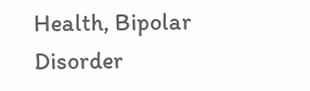Health, Bipolar Disorder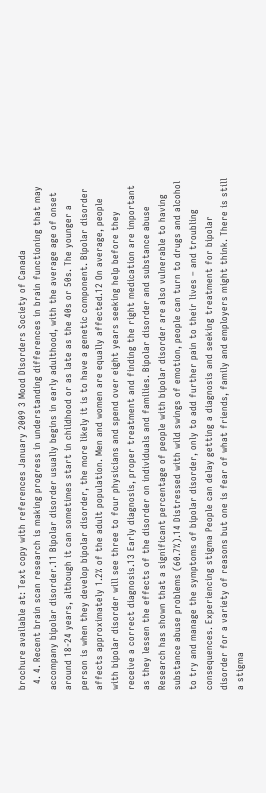brochure available at: Text copy with references January 2009 3 Mood Disorders Society of Canada
  4. 4. Recent brain scan research is making progress in understanding differences in brain functioning that may accompany bipolar disorder.11 Bipolar disorder usually begins in early adulthood, with the average age of onset around 18-24 years, although it can sometimes start in childhood or as late as the 40s or 50s. The younger a person is when they develop bipolar disorder, the more likely it is to have a genetic component. Bipolar disorder affects approximately 1.2% of the adult population. Men and women are equally affected.12 On average, people with bipolar disorder will see three to four physicians and spend over eight years seeking help before they receive a correct diagnosis.13 Early diagnosis, proper treatment and finding the right medication are important as they lessen the effects of the disorder on individuals and families. Bipolar disorder and substance abuse Research has shown that a significant percentage of people with bipolar disorder are also vulnerable to having substance abuse problems (60.7%).14 Distressed with wild swings of emotion, people can turn to drugs and alcohol to try and manage the symptoms of bipolar disorder, only to add further pain to their lives – and troubling consequences. Experiencing stigma People can delay getting a diagnosis and seeking treatment for bipolar disorder for a variety of reasons but one is fear of what friends, family and employers might think. There is still a stigma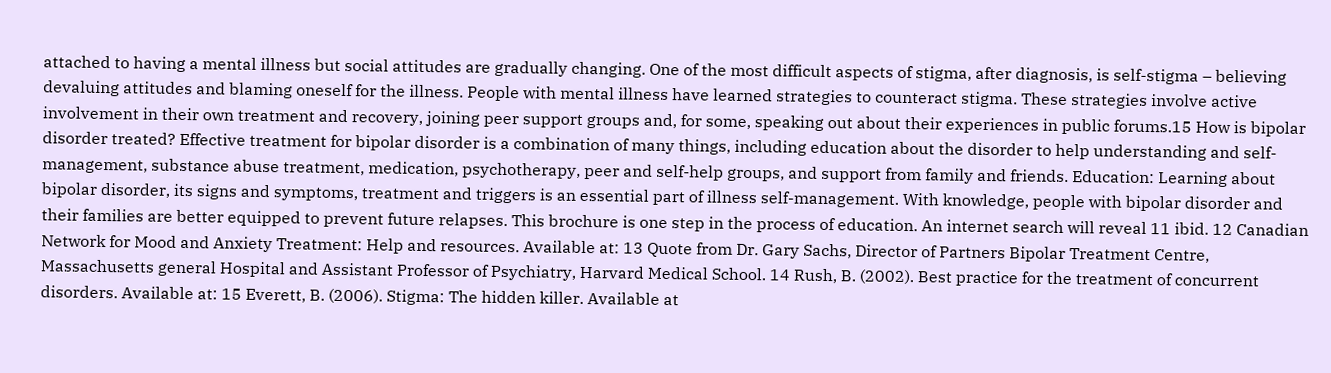attached to having a mental illness but social attitudes are gradually changing. One of the most difficult aspects of stigma, after diagnosis, is self-stigma – believing devaluing attitudes and blaming oneself for the illness. People with mental illness have learned strategies to counteract stigma. These strategies involve active involvement in their own treatment and recovery, joining peer support groups and, for some, speaking out about their experiences in public forums.15 How is bipolar disorder treated? Effective treatment for bipolar disorder is a combination of many things, including education about the disorder to help understanding and self-management, substance abuse treatment, medication, psychotherapy, peer and self-help groups, and support from family and friends. Education: Learning about bipolar disorder, its signs and symptoms, treatment and triggers is an essential part of illness self-management. With knowledge, people with bipolar disorder and their families are better equipped to prevent future relapses. This brochure is one step in the process of education. An internet search will reveal 11 ibid. 12 Canadian Network for Mood and Anxiety Treatment: Help and resources. Available at: 13 Quote from Dr. Gary Sachs, Director of Partners Bipolar Treatment Centre, Massachusetts general Hospital and Assistant Professor of Psychiatry, Harvard Medical School. 14 Rush, B. (2002). Best practice for the treatment of concurrent disorders. Available at: 15 Everett, B. (2006). Stigma: The hidden killer. Available at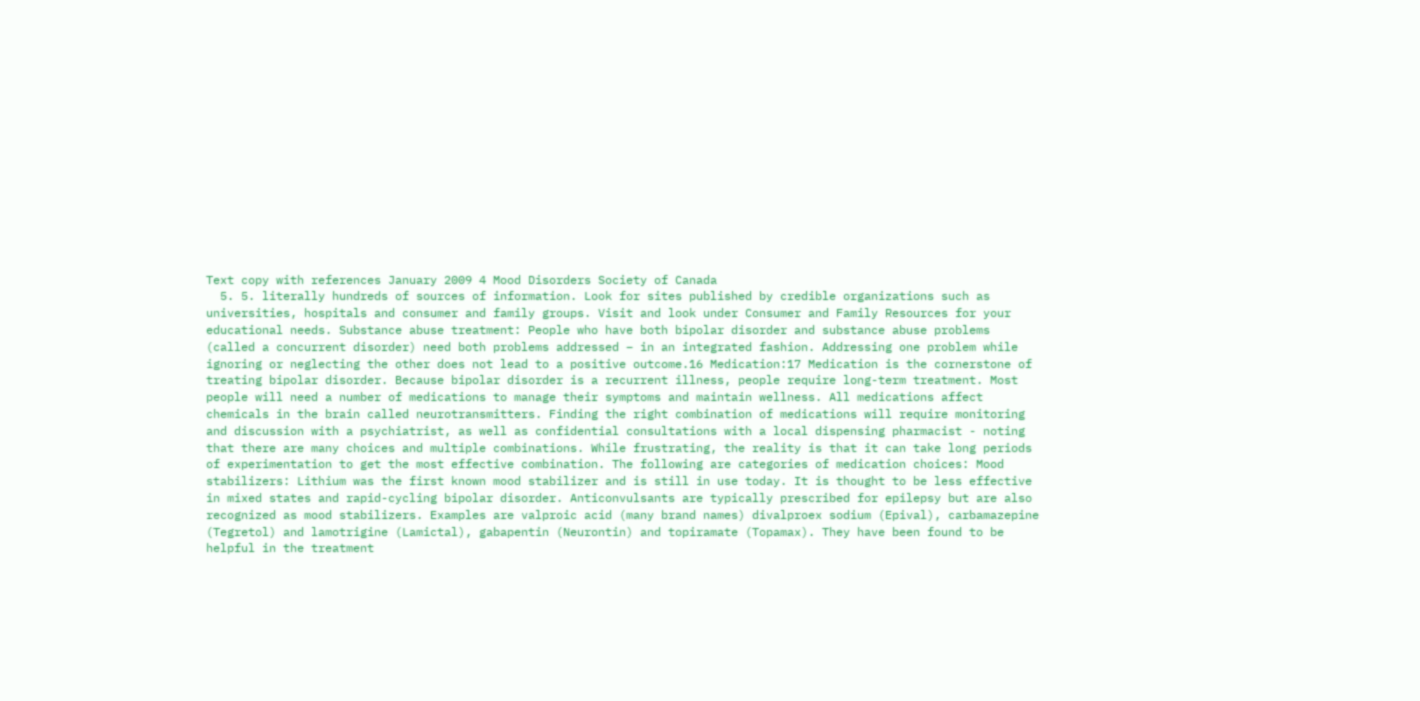Text copy with references January 2009 4 Mood Disorders Society of Canada
  5. 5. literally hundreds of sources of information. Look for sites published by credible organizations such as universities, hospitals and consumer and family groups. Visit and look under Consumer and Family Resources for your educational needs. Substance abuse treatment: People who have both bipolar disorder and substance abuse problems (called a concurrent disorder) need both problems addressed – in an integrated fashion. Addressing one problem while ignoring or neglecting the other does not lead to a positive outcome.16 Medication:17 Medication is the cornerstone of treating bipolar disorder. Because bipolar disorder is a recurrent illness, people require long-term treatment. Most people will need a number of medications to manage their symptoms and maintain wellness. All medications affect chemicals in the brain called neurotransmitters. Finding the right combination of medications will require monitoring and discussion with a psychiatrist, as well as confidential consultations with a local dispensing pharmacist - noting that there are many choices and multiple combinations. While frustrating, the reality is that it can take long periods of experimentation to get the most effective combination. The following are categories of medication choices: Mood stabilizers: Lithium was the first known mood stabilizer and is still in use today. It is thought to be less effective in mixed states and rapid-cycling bipolar disorder. Anticonvulsants are typically prescribed for epilepsy but are also recognized as mood stabilizers. Examples are valproic acid (many brand names) divalproex sodium (Epival), carbamazepine (Tegretol) and lamotrigine (Lamictal), gabapentin (Neurontin) and topiramate (Topamax). They have been found to be helpful in the treatment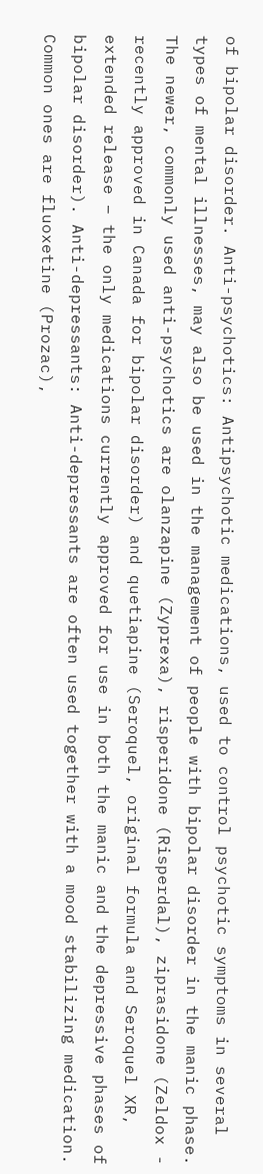of bipolar disorder. Anti-psychotics: Antipsychotic medications, used to control psychotic symptoms in several types of mental illnesses, may also be used in the management of people with bipolar disorder in the manic phase. The newer, commonly used anti-psychotics are olanzapine (Zyprexa), risperidone (Risperdal), ziprasidone (Zeldox - recently approved in Canada for bipolar disorder) and quetiapine (Seroquel, original formula and Seroquel XR, extended release – the only medications currently approved for use in both the manic and the depressive phases of bipolar disorder). Anti-depressants: Anti-depressants are often used together with a mood stabilizing medication. Common ones are fluoxetine (Prozac),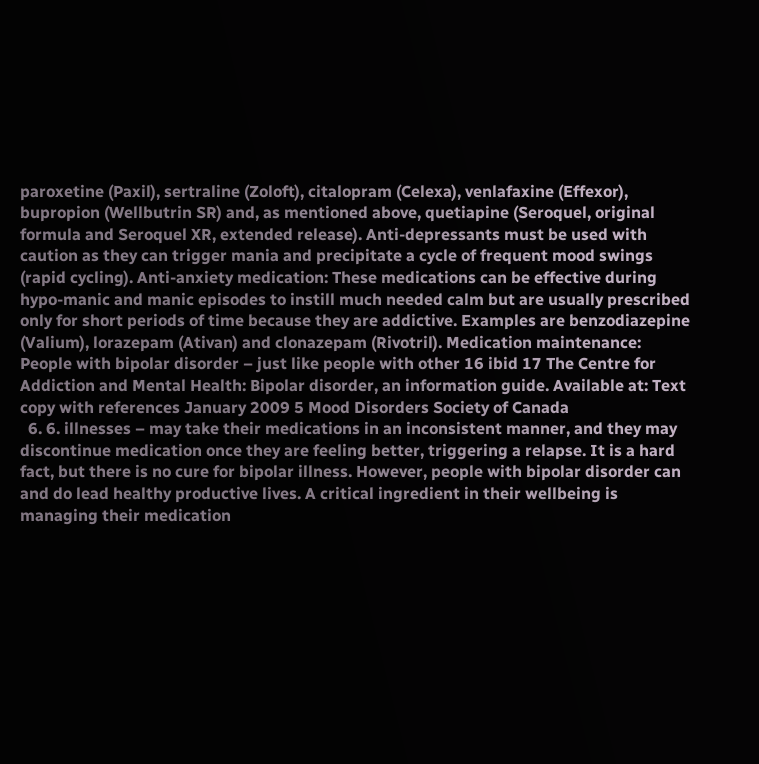paroxetine (Paxil), sertraline (Zoloft), citalopram (Celexa), venlafaxine (Effexor), bupropion (Wellbutrin SR) and, as mentioned above, quetiapine (Seroquel, original formula and Seroquel XR, extended release). Anti-depressants must be used with caution as they can trigger mania and precipitate a cycle of frequent mood swings (rapid cycling). Anti-anxiety medication: These medications can be effective during hypo-manic and manic episodes to instill much needed calm but are usually prescribed only for short periods of time because they are addictive. Examples are benzodiazepine (Valium), lorazepam (Ativan) and clonazepam (Rivotril). Medication maintenance: People with bipolar disorder – just like people with other 16 ibid 17 The Centre for Addiction and Mental Health: Bipolar disorder, an information guide. Available at: Text copy with references January 2009 5 Mood Disorders Society of Canada
  6. 6. illnesses – may take their medications in an inconsistent manner, and they may discontinue medication once they are feeling better, triggering a relapse. It is a hard fact, but there is no cure for bipolar illness. However, people with bipolar disorder can and do lead healthy productive lives. A critical ingredient in their wellbeing is managing their medication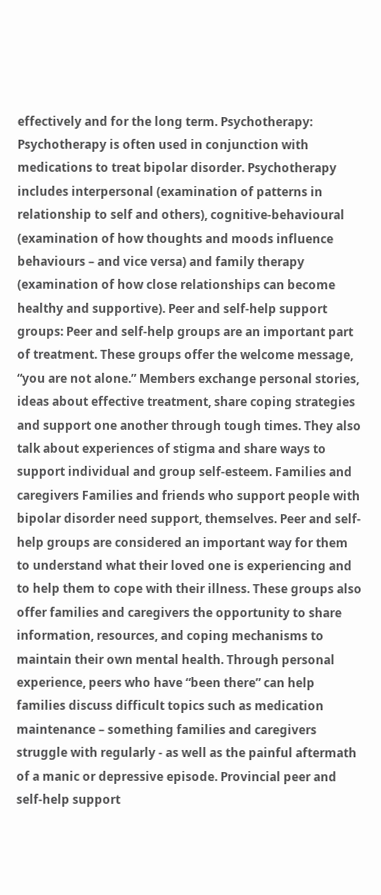effectively and for the long term. Psychotherapy: Psychotherapy is often used in conjunction with medications to treat bipolar disorder. Psychotherapy includes interpersonal (examination of patterns in relationship to self and others), cognitive-behavioural (examination of how thoughts and moods influence behaviours – and vice versa) and family therapy (examination of how close relationships can become healthy and supportive). Peer and self-help support groups: Peer and self-help groups are an important part of treatment. These groups offer the welcome message, “you are not alone.” Members exchange personal stories, ideas about effective treatment, share coping strategies and support one another through tough times. They also talk about experiences of stigma and share ways to support individual and group self-esteem. Families and caregivers Families and friends who support people with bipolar disorder need support, themselves. Peer and self-help groups are considered an important way for them to understand what their loved one is experiencing and to help them to cope with their illness. These groups also offer families and caregivers the opportunity to share information, resources, and coping mechanisms to maintain their own mental health. Through personal experience, peers who have “been there” can help families discuss difficult topics such as medication maintenance – something families and caregivers struggle with regularly - as well as the painful aftermath of a manic or depressive episode. Provincial peer and self-help support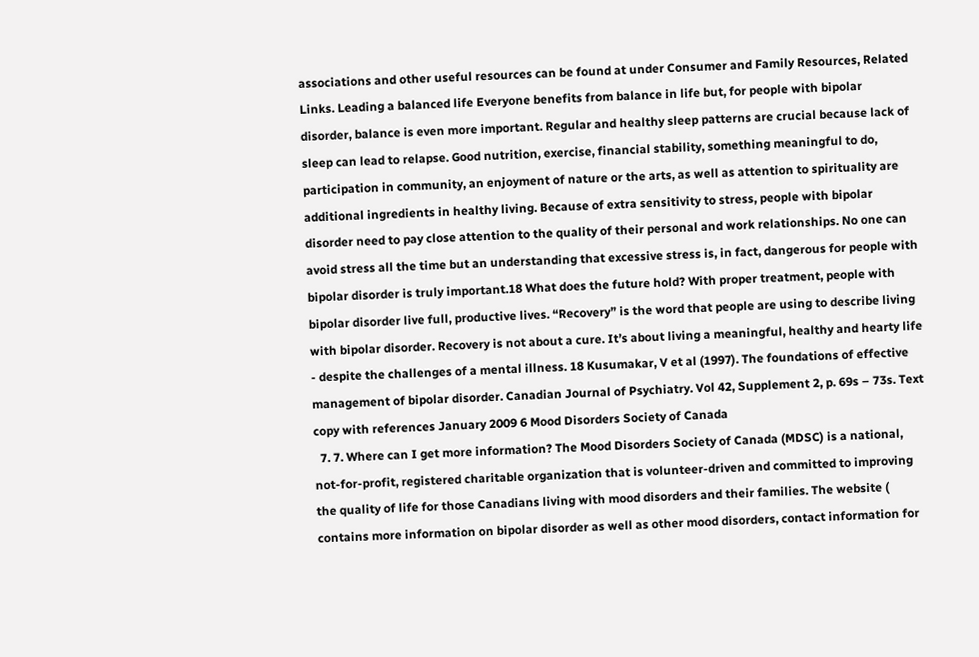associations and other useful resources can be found at under Consumer and Family Resources, Related Links. Leading a balanced life Everyone benefits from balance in life but, for people with bipolar disorder, balance is even more important. Regular and healthy sleep patterns are crucial because lack of sleep can lead to relapse. Good nutrition, exercise, financial stability, something meaningful to do, participation in community, an enjoyment of nature or the arts, as well as attention to spirituality are additional ingredients in healthy living. Because of extra sensitivity to stress, people with bipolar disorder need to pay close attention to the quality of their personal and work relationships. No one can avoid stress all the time but an understanding that excessive stress is, in fact, dangerous for people with bipolar disorder is truly important.18 What does the future hold? With proper treatment, people with bipolar disorder live full, productive lives. “Recovery” is the word that people are using to describe living with bipolar disorder. Recovery is not about a cure. It’s about living a meaningful, healthy and hearty life - despite the challenges of a mental illness. 18 Kusumakar, V et al (1997). The foundations of effective management of bipolar disorder. Canadian Journal of Psychiatry. Vol 42, Supplement 2, p. 69s – 73s. Text copy with references January 2009 6 Mood Disorders Society of Canada
  7. 7. Where can I get more information? The Mood Disorders Society of Canada (MDSC) is a national, not-for-profit, registered charitable organization that is volunteer-driven and committed to improving the quality of life for those Canadians living with mood disorders and their families. The website ( contains more information on bipolar disorder as well as other mood disorders, contact information for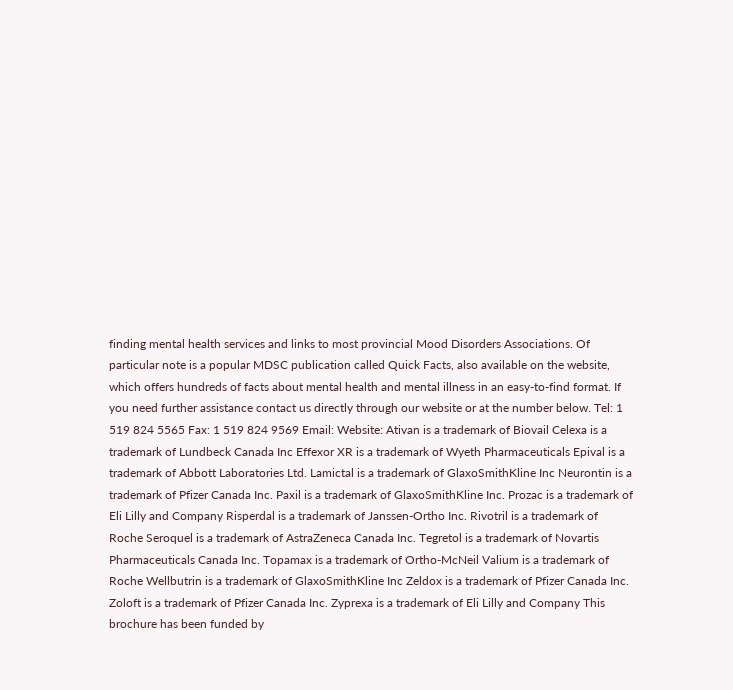finding mental health services and links to most provincial Mood Disorders Associations. Of particular note is a popular MDSC publication called Quick Facts, also available on the website, which offers hundreds of facts about mental health and mental illness in an easy-to-find format. If you need further assistance contact us directly through our website or at the number below. Tel: 1 519 824 5565 Fax: 1 519 824 9569 Email: Website: Ativan is a trademark of Biovail Celexa is a trademark of Lundbeck Canada Inc Effexor XR is a trademark of Wyeth Pharmaceuticals Epival is a trademark of Abbott Laboratories Ltd. Lamictal is a trademark of GlaxoSmithKline Inc Neurontin is a trademark of Pfizer Canada Inc. Paxil is a trademark of GlaxoSmithKline Inc. Prozac is a trademark of Eli Lilly and Company Risperdal is a trademark of Janssen-Ortho Inc. Rivotril is a trademark of Roche Seroquel is a trademark of AstraZeneca Canada Inc. Tegretol is a trademark of Novartis Pharmaceuticals Canada Inc. Topamax is a trademark of Ortho-McNeil Valium is a trademark of Roche Wellbutrin is a trademark of GlaxoSmithKline Inc Zeldox is a trademark of Pfizer Canada Inc. Zoloft is a trademark of Pfizer Canada Inc. Zyprexa is a trademark of Eli Lilly and Company This brochure has been funded by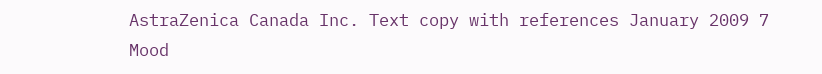AstraZenica Canada Inc. Text copy with references January 2009 7 Mood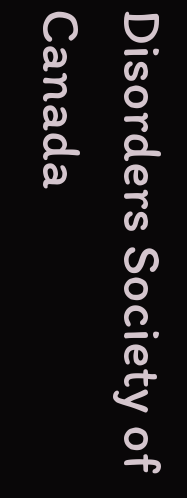Disorders Society of Canada